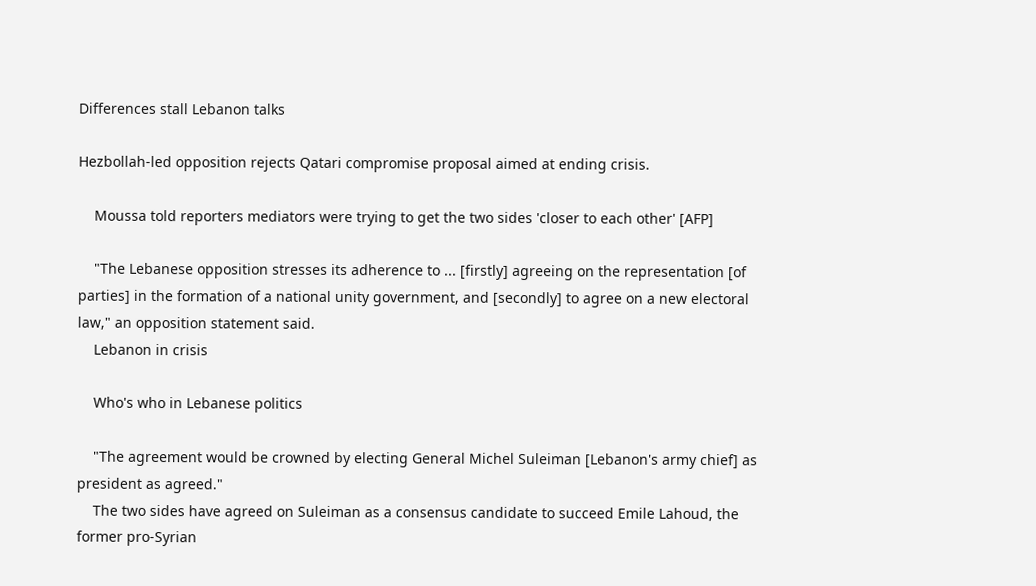Differences stall Lebanon talks

Hezbollah-led opposition rejects Qatari compromise proposal aimed at ending crisis.

    Moussa told reporters mediators were trying to get the two sides 'closer to each other' [AFP]

    "The Lebanese opposition stresses its adherence to ... [firstly] agreeing on the representation [of parties] in the formation of a national unity government, and [secondly] to agree on a new electoral law," an opposition statement said.
    Lebanon in crisis

    Who's who in Lebanese politics

    "The agreement would be crowned by electing General Michel Suleiman [Lebanon's army chief] as president as agreed."
    The two sides have agreed on Suleiman as a consensus candidate to succeed Emile Lahoud, the former pro-Syrian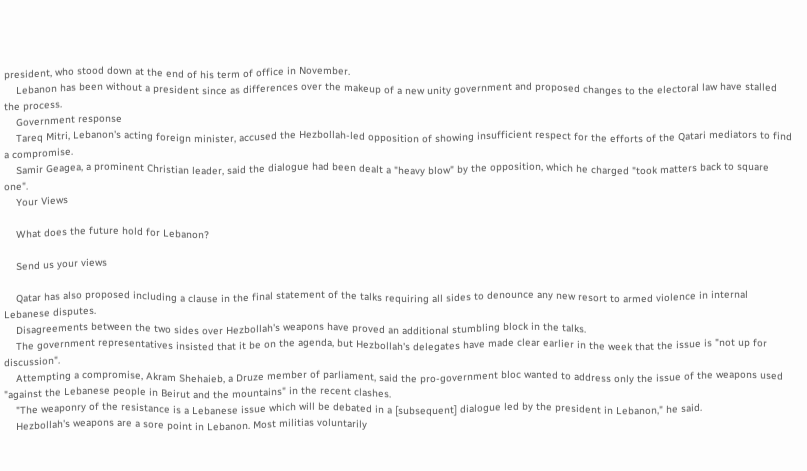president, who stood down at the end of his term of office in November.
    Lebanon has been without a president since as differences over the makeup of a new unity government and proposed changes to the electoral law have stalled the process.
    Government response
    Tareq Mitri, Lebanon's acting foreign minister, accused the Hezbollah-led opposition of showing insufficient respect for the efforts of the Qatari mediators to find a compromise.
    Samir Geagea, a prominent Christian leader, said the dialogue had been dealt a "heavy blow" by the opposition, which he charged "took matters back to square one".
    Your Views

    What does the future hold for Lebanon?

    Send us your views

    Qatar has also proposed including a clause in the final statement of the talks requiring all sides to denounce any new resort to armed violence in internal Lebanese disputes.
    Disagreements between the two sides over Hezbollah's weapons have proved an additional stumbling block in the talks.
    The government representatives insisted that it be on the agenda, but Hezbollah's delegates have made clear earlier in the week that the issue is "not up for discussion".
    Attempting a compromise, Akram Shehaieb, a Druze member of parliament, said the pro-government bloc wanted to address only the issue of the weapons used "against the Lebanese people in Beirut and the mountains" in the recent clashes.
    "The weaponry of the resistance is a Lebanese issue which will be debated in a [subsequent] dialogue led by the president in Lebanon," he said.
    Hezbollah's weapons are a sore point in Lebanon. Most militias voluntarily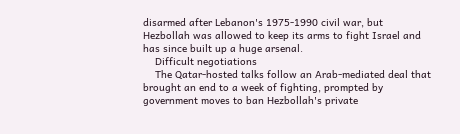disarmed after Lebanon's 1975-1990 civil war, but Hezbollah was allowed to keep its arms to fight Israel and has since built up a huge arsenal.
    Difficult negotiations
    The Qatar-hosted talks follow an Arab-mediated deal that brought an end to a week of fighting, prompted by government moves to ban Hezbollah's private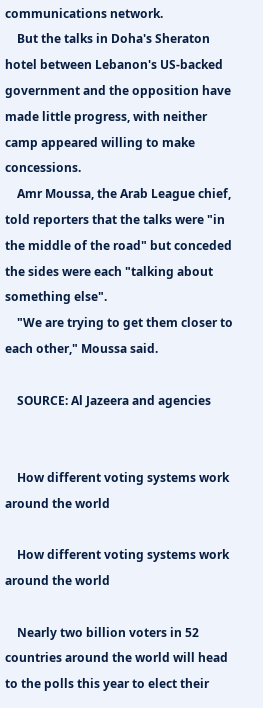communications network.
    But the talks in Doha's Sheraton hotel between Lebanon's US-backed government and the opposition have made little progress, with neither camp appeared willing to make concessions.
    Amr Moussa, the Arab League chief, told reporters that the talks were "in the middle of the road" but conceded the sides were each "talking about something else".
    "We are trying to get them closer to each other," Moussa said.

    SOURCE: Al Jazeera and agencies


    How different voting systems work around the world

    How different voting systems work around the world

    Nearly two billion voters in 52 countries around the world will head to the polls this year to elect their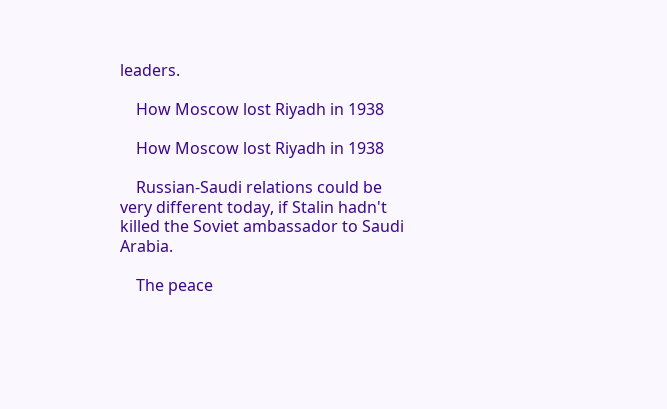leaders.

    How Moscow lost Riyadh in 1938

    How Moscow lost Riyadh in 1938

    Russian-Saudi relations could be very different today, if Stalin hadn't killed the Soviet ambassador to Saudi Arabia.

    The peace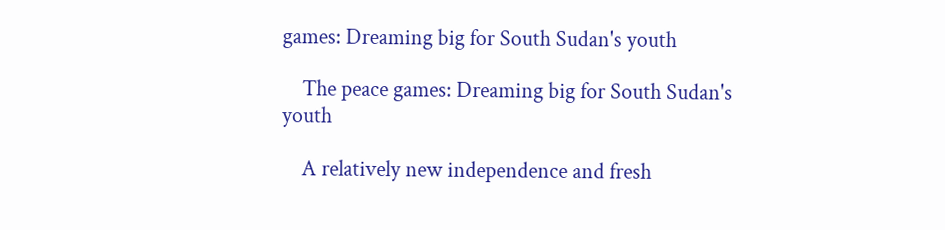games: Dreaming big for South Sudan's youth

    The peace games: Dreaming big for South Sudan's youth

    A relatively new independence and fresh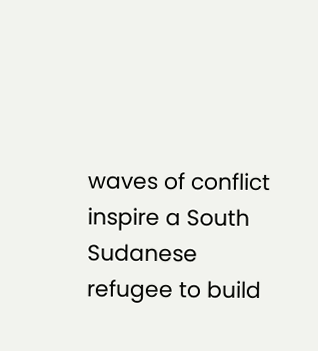waves of conflict inspire a South Sudanese refugee to build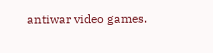antiwar video games.